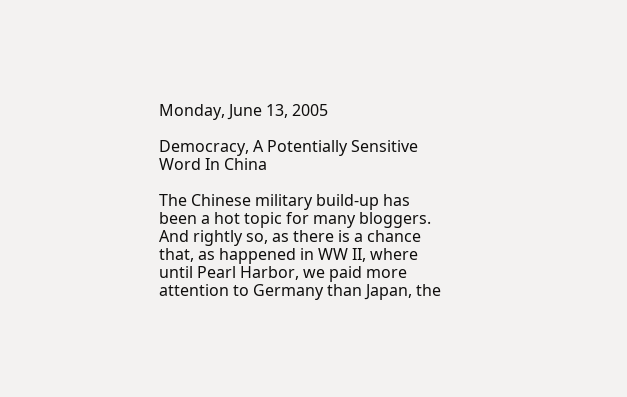Monday, June 13, 2005

Democracy, A Potentially Sensitive Word In China

The Chinese military build-up has been a hot topic for many bloggers. And rightly so, as there is a chance that, as happened in WW II, where until Pearl Harbor, we paid more attention to Germany than Japan, the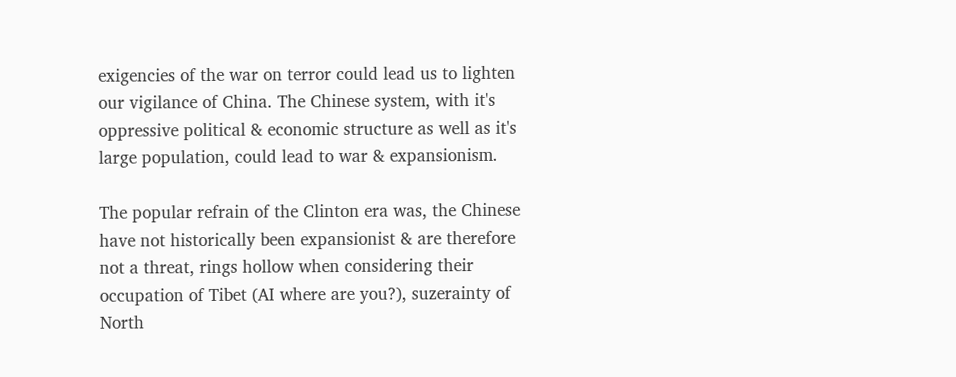exigencies of the war on terror could lead us to lighten our vigilance of China. The Chinese system, with it's oppressive political & economic structure as well as it's large population, could lead to war & expansionism.

The popular refrain of the Clinton era was, the Chinese have not historically been expansionist & are therefore not a threat, rings hollow when considering their occupation of Tibet (AI where are you?), suzerainty of North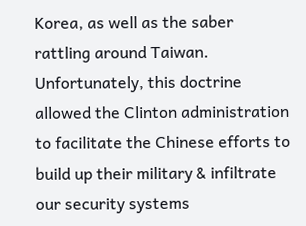Korea, as well as the saber rattling around Taiwan. Unfortunately, this doctrine allowed the Clinton administration to facilitate the Chinese efforts to build up their military & infiltrate our security systems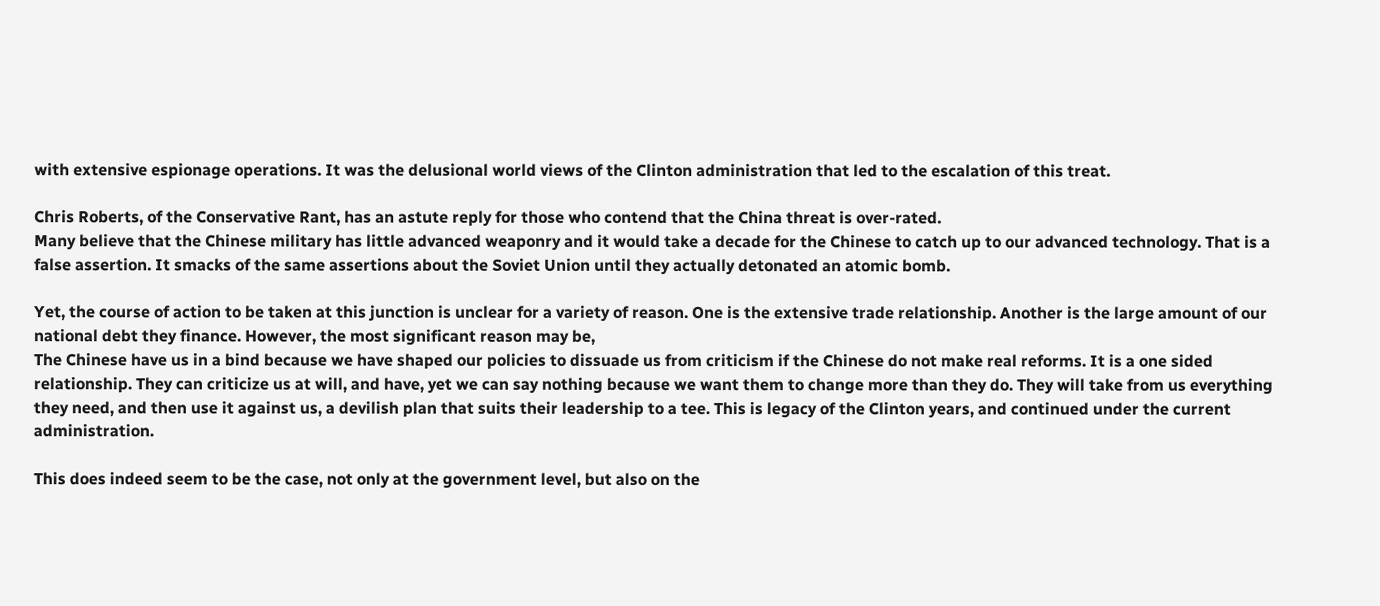with extensive espionage operations. It was the delusional world views of the Clinton administration that led to the escalation of this treat.

Chris Roberts, of the Conservative Rant, has an astute reply for those who contend that the China threat is over-rated.
Many believe that the Chinese military has little advanced weaponry and it would take a decade for the Chinese to catch up to our advanced technology. That is a false assertion. It smacks of the same assertions about the Soviet Union until they actually detonated an atomic bomb.

Yet, the course of action to be taken at this junction is unclear for a variety of reason. One is the extensive trade relationship. Another is the large amount of our national debt they finance. However, the most significant reason may be,
The Chinese have us in a bind because we have shaped our policies to dissuade us from criticism if the Chinese do not make real reforms. It is a one sided relationship. They can criticize us at will, and have, yet we can say nothing because we want them to change more than they do. They will take from us everything they need, and then use it against us, a devilish plan that suits their leadership to a tee. This is legacy of the Clinton years, and continued under the current administration.

This does indeed seem to be the case, not only at the government level, but also on the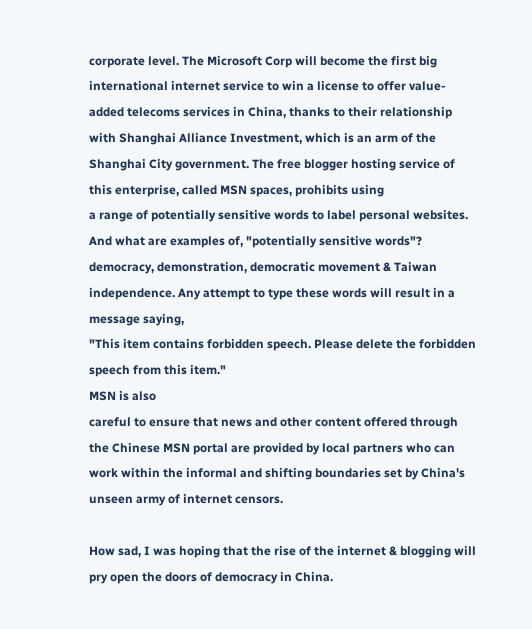corporate level. The Microsoft Corp will become the first big international internet service to win a license to offer value-added telecoms services in China, thanks to their relationship with Shanghai Alliance Investment, which is an arm of the Shanghai City government. The free blogger hosting service of this enterprise, called MSN spaces, prohibits using
a range of potentially sensitive words to label personal websites.
And what are examples of, "potentially sensitive words"? democracy, demonstration, democratic movement & Taiwan independence. Any attempt to type these words will result in a message saying,
"This item contains forbidden speech. Please delete the forbidden speech from this item."
MSN is also
careful to ensure that news and other content offered through the Chinese MSN portal are provided by local partners who can work within the informal and shifting boundaries set by China's unseen army of internet censors.

How sad, I was hoping that the rise of the internet & blogging will pry open the doors of democracy in China.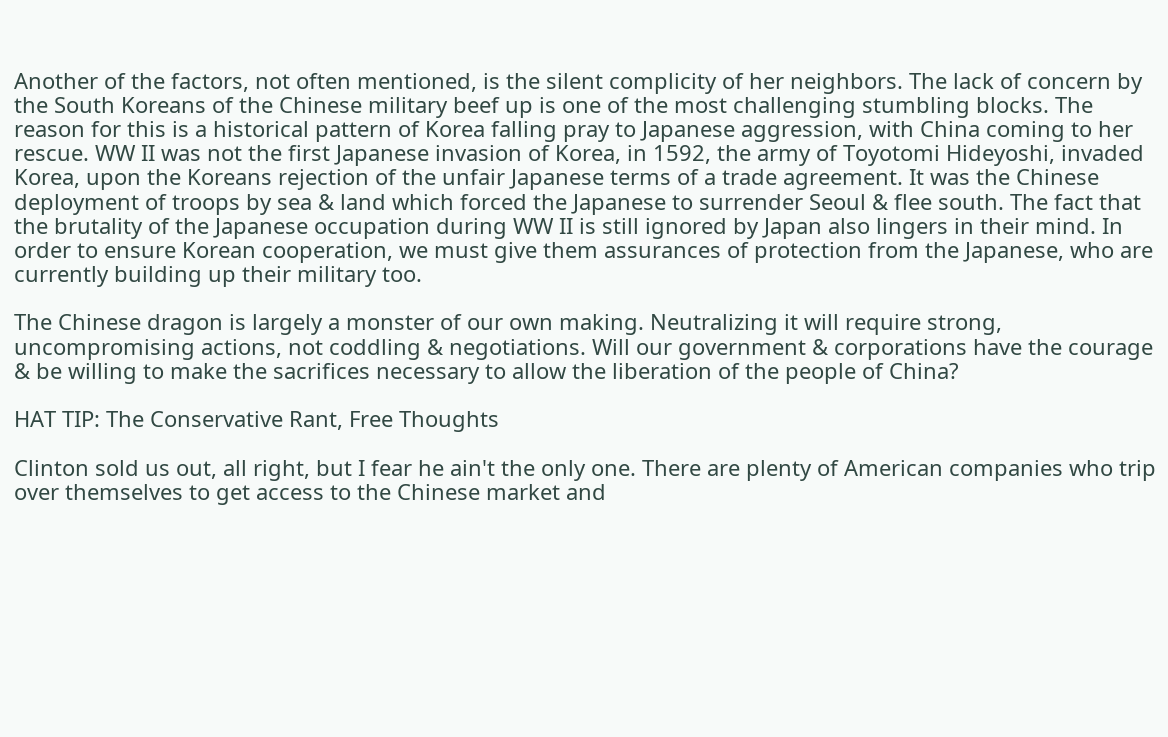Another of the factors, not often mentioned, is the silent complicity of her neighbors. The lack of concern by the South Koreans of the Chinese military beef up is one of the most challenging stumbling blocks. The reason for this is a historical pattern of Korea falling pray to Japanese aggression, with China coming to her rescue. WW II was not the first Japanese invasion of Korea, in 1592, the army of Toyotomi Hideyoshi, invaded Korea, upon the Koreans rejection of the unfair Japanese terms of a trade agreement. It was the Chinese deployment of troops by sea & land which forced the Japanese to surrender Seoul & flee south. The fact that the brutality of the Japanese occupation during WW II is still ignored by Japan also lingers in their mind. In order to ensure Korean cooperation, we must give them assurances of protection from the Japanese, who are currently building up their military too.

The Chinese dragon is largely a monster of our own making. Neutralizing it will require strong, uncompromising actions, not coddling & negotiations. Will our government & corporations have the courage & be willing to make the sacrifices necessary to allow the liberation of the people of China?

HAT TIP: The Conservative Rant, Free Thoughts

Clinton sold us out, all right, but I fear he ain't the only one. There are plenty of American companies who trip over themselves to get access to the Chinese market and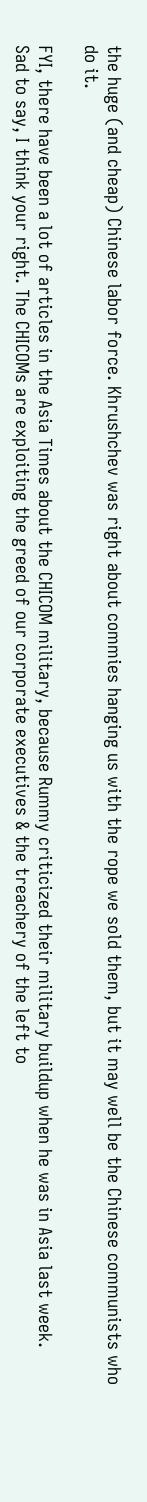the huge (and cheap) Chinese labor force. Khrushchev was right about commies hanging us with the rope we sold them, but it may well be the Chinese communists who do it.

FYI, there have been a lot of articles in the Asia Times about the CHICOM military, because Rummy criticized their military buildup when he was in Asia last week.
Sad to say, I think your right. The CHICOMs are exploiting the greed of our corporate executives & the treachery of the left to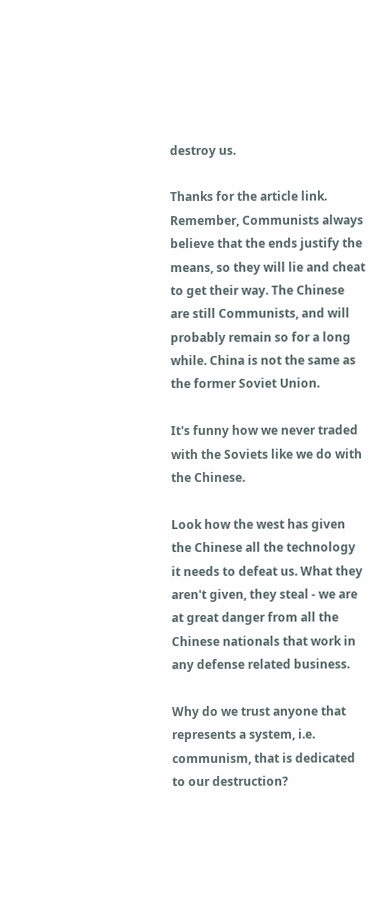destroy us.

Thanks for the article link.
Remember, Communists always believe that the ends justify the means, so they will lie and cheat to get their way. The Chinese are still Communists, and will probably remain so for a long while. China is not the same as the former Soviet Union.

It's funny how we never traded with the Soviets like we do with the Chinese.

Look how the west has given the Chinese all the technology it needs to defeat us. What they aren't given, they steal - we are at great danger from all the Chinese nationals that work in any defense related business.

Why do we trust anyone that represents a system, i.e. communism, that is dedicated to our destruction?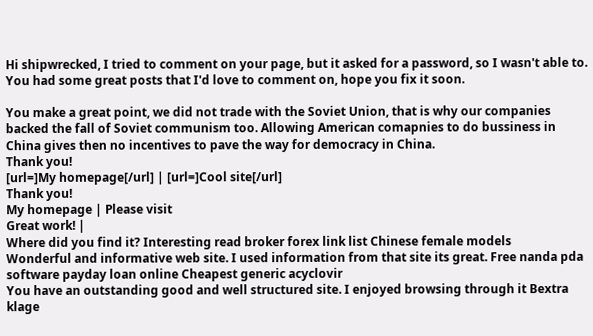Hi shipwrecked, I tried to comment on your page, but it asked for a password, so I wasn't able to. You had some great posts that I'd love to comment on, hope you fix it soon.

You make a great point, we did not trade with the Soviet Union, that is why our companies backed the fall of Soviet communism too. Allowing American comapnies to do bussiness in China gives then no incentives to pave the way for democracy in China.
Thank you!
[url=]My homepage[/url] | [url=]Cool site[/url]
Thank you!
My homepage | Please visit
Great work! |
Where did you find it? Interesting read broker forex link list Chinese female models
Wonderful and informative web site. I used information from that site its great. Free nanda pda software payday loan online Cheapest generic acyclovir
You have an outstanding good and well structured site. I enjoyed browsing through it Bextra klage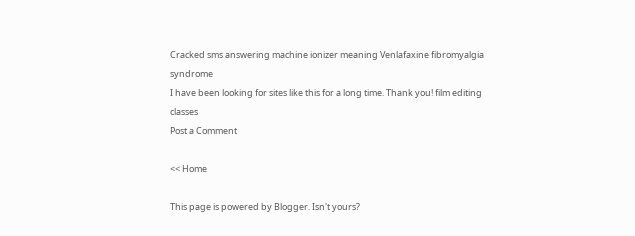Cracked sms answering machine ionizer meaning Venlafaxine fibromyalgia syndrome
I have been looking for sites like this for a long time. Thank you! film editing classes
Post a Comment

<< Home

This page is powered by Blogger. Isn't yours?